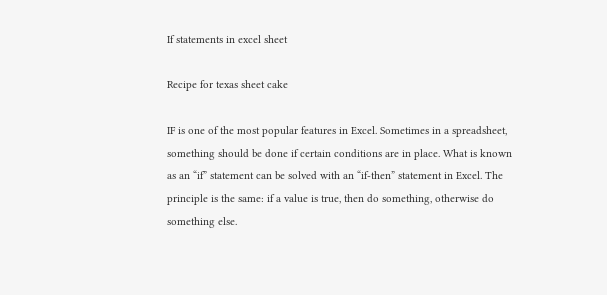If statements in excel sheet

Recipe for texas sheet cake

IF is one of the most popular features in Excel. Sometimes in a spreadsheet, something should be done if certain conditions are in place. What is known as an “if” statement can be solved with an “if-then” statement in Excel. The principle is the same: if a value is true, then do something, otherwise do something else.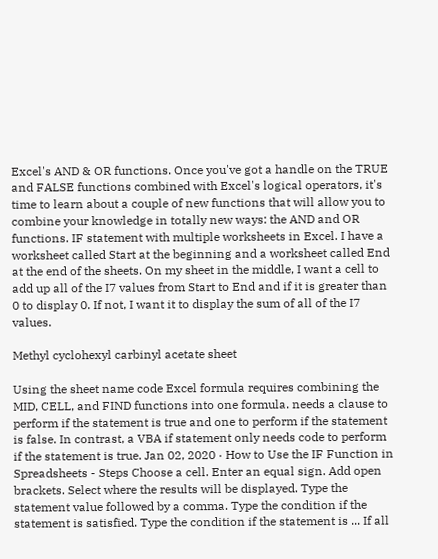Excel's AND & OR functions. Once you've got a handle on the TRUE and FALSE functions combined with Excel's logical operators, it's time to learn about a couple of new functions that will allow you to combine your knowledge in totally new ways: the AND and OR functions. IF statement with multiple worksheets in Excel. I have a worksheet called Start at the beginning and a worksheet called End at the end of the sheets. On my sheet in the middle, I want a cell to add up all of the I7 values from Start to End and if it is greater than 0 to display 0. If not, I want it to display the sum of all of the I7 values.

Methyl cyclohexyl carbinyl acetate sheet

Using the sheet name code Excel formula requires combining the MID, CELL, and FIND functions into one formula. needs a clause to perform if the statement is true and one to perform if the statement is false. In contrast, a VBA if statement only needs code to perform if the statement is true. Jan 02, 2020 · How to Use the IF Function in Spreadsheets - Steps Choose a cell. Enter an equal sign. Add open brackets. Select where the results will be displayed. Type the statement value followed by a comma. Type the condition if the statement is satisfied. Type the condition if the statement is ... If all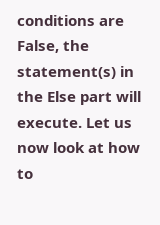conditions are False, the statement(s) in the Else part will execute. Let us now look at how to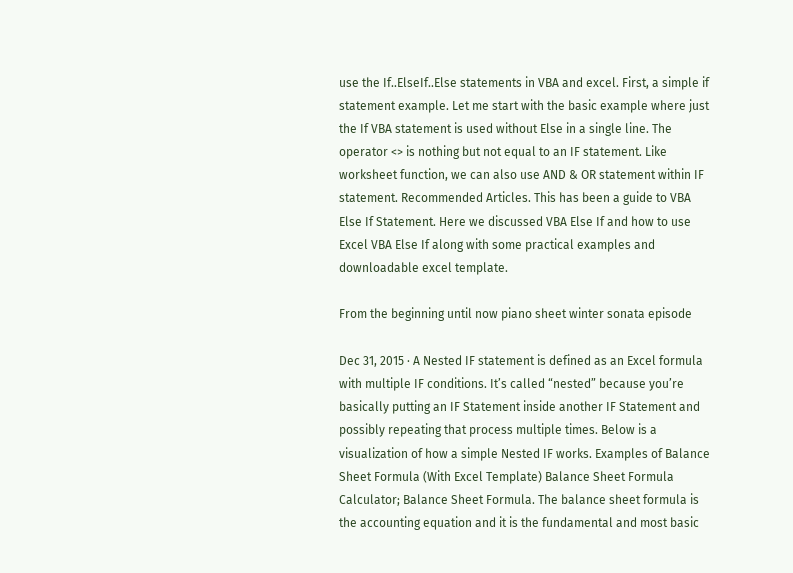use the If..ElseIf..Else statements in VBA and excel. First, a simple if statement example. Let me start with the basic example where just the If VBA statement is used without Else in a single line. The operator <> is nothing but not equal to an IF statement. Like worksheet function, we can also use AND & OR statement within IF statement. Recommended Articles. This has been a guide to VBA Else If Statement. Here we discussed VBA Else If and how to use Excel VBA Else If along with some practical examples and downloadable excel template.

From the beginning until now piano sheet winter sonata episode

Dec 31, 2015 · A Nested IF statement is defined as an Excel formula with multiple IF conditions. It’s called “nested” because you’re basically putting an IF Statement inside another IF Statement and possibly repeating that process multiple times. Below is a visualization of how a simple Nested IF works. Examples of Balance Sheet Formula (With Excel Template) Balance Sheet Formula Calculator; Balance Sheet Formula. The balance sheet formula is the accounting equation and it is the fundamental and most basic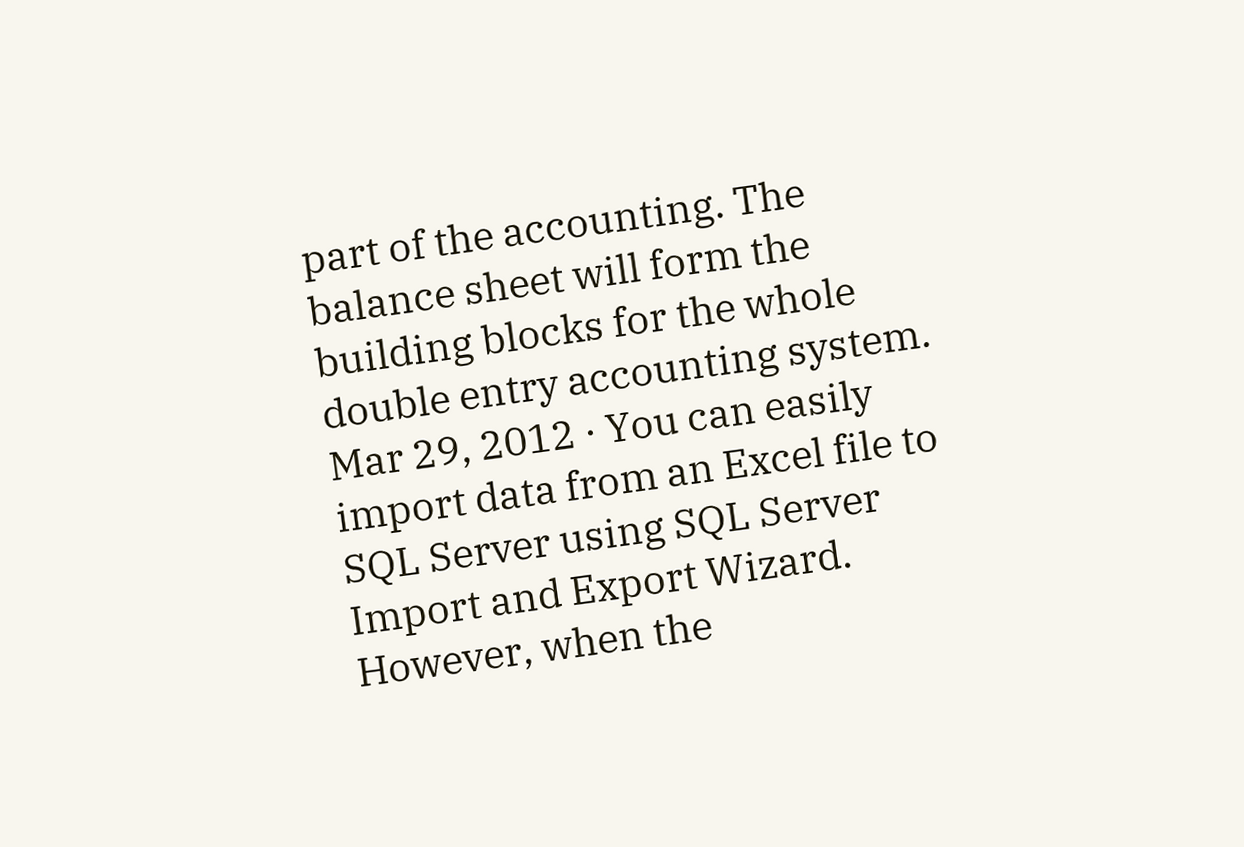part of the accounting. The balance sheet will form the building blocks for the whole double entry accounting system. Mar 29, 2012 · You can easily import data from an Excel file to SQL Server using SQL Server Import and Export Wizard. However, when the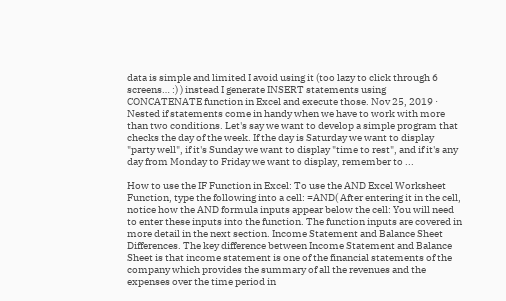data is simple and limited I avoid using it (too lazy to click through 6 screens… :) ) instead I generate INSERT statements using CONCATENATE function in Excel and execute those. Nov 25, 2019 · Nested if statements come in handy when we have to work with more than two conditions. Let's say we want to develop a simple program that checks the day of the week. If the day is Saturday we want to display "party well", if it's Sunday we want to display "time to rest", and if it's any day from Monday to Friday we want to display, remember to ...

How to use the IF Function in Excel: To use the AND Excel Worksheet Function, type the following into a cell: =AND( After entering it in the cell, notice how the AND formula inputs appear below the cell: You will need to enter these inputs into the function. The function inputs are covered in more detail in the next section. Income Statement and Balance Sheet Differences. The key difference between Income Statement and Balance Sheet is that income statement is one of the financial statements of the company which provides the summary of all the revenues and the expenses over the time period in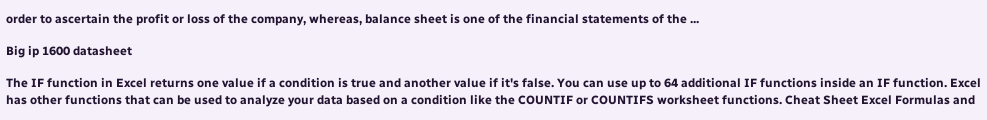order to ascertain the profit or loss of the company, whereas, balance sheet is one of the financial statements of the ...

Big ip 1600 datasheet

The IF function in Excel returns one value if a condition is true and another value if it's false. You can use up to 64 additional IF functions inside an IF function. Excel has other functions that can be used to analyze your data based on a condition like the COUNTIF or COUNTIFS worksheet functions. Cheat Sheet Excel Formulas and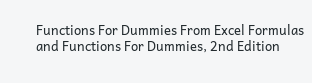Functions For Dummies From Excel Formulas and Functions For Dummies, 2nd Edition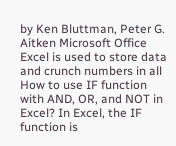by Ken Bluttman, Peter G. Aitken Microsoft Office Excel is used to store data and crunch numbers in all How to use IF function with AND, OR, and NOT in Excel? In Excel, the IF function is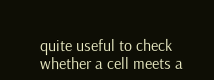quite useful to check whether a cell meets a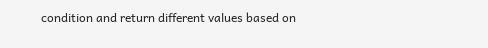condition and return different values based on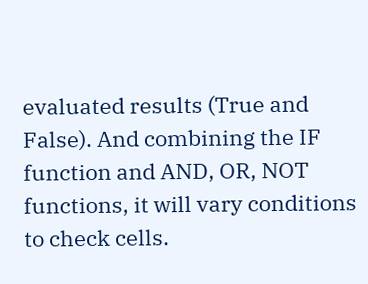evaluated results (True and False). And combining the IF function and AND, OR, NOT functions, it will vary conditions to check cells.